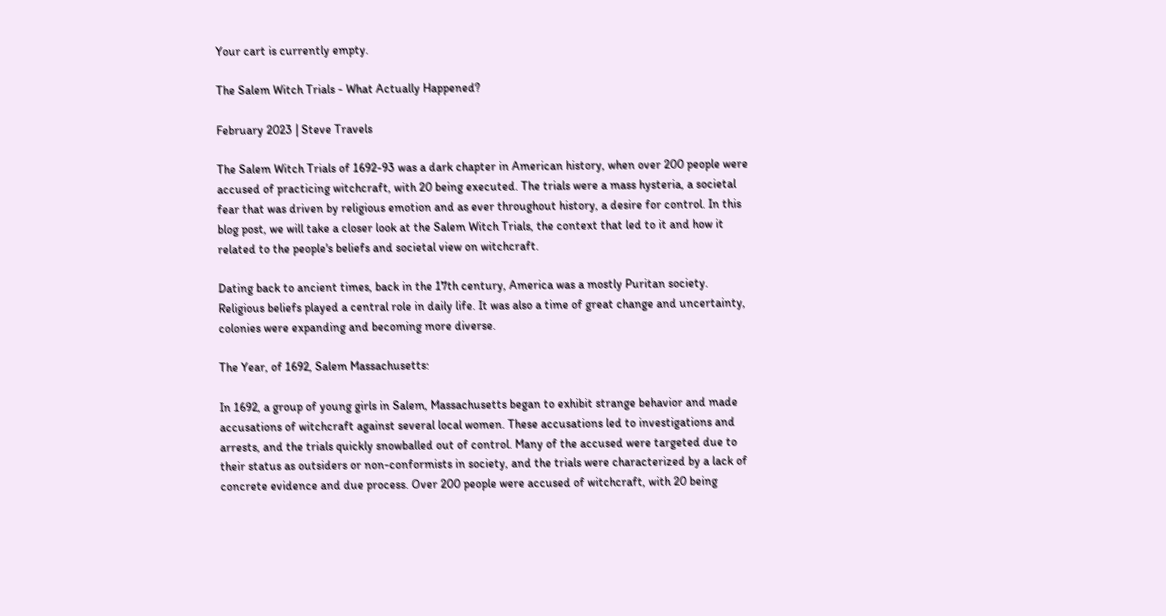Your cart is currently empty.

The Salem Witch Trials - What Actually Happened?

February 2023 | Steve Travels

The Salem Witch Trials of 1692-93 was a dark chapter in American history, when over 200 people were accused of practicing witchcraft, with 20 being executed. The trials were a mass hysteria, a societal fear that was driven by religious emotion and as ever throughout history, a desire for control. In this blog post, we will take a closer look at the Salem Witch Trials, the context that led to it and how it related to the people's beliefs and societal view on witchcraft.

Dating back to ancient times, back in the 17th century, America was a mostly Puritan society. Religious beliefs played a central role in daily life. It was also a time of great change and uncertainty, colonies were expanding and becoming more diverse.

The Year, of 1692, Salem Massachusetts:

In 1692, a group of young girls in Salem, Massachusetts began to exhibit strange behavior and made accusations of witchcraft against several local women. These accusations led to investigations and arrests, and the trials quickly snowballed out of control. Many of the accused were targeted due to their status as outsiders or non-conformists in society, and the trials were characterized by a lack of concrete evidence and due process. Over 200 people were accused of witchcraft, with 20 being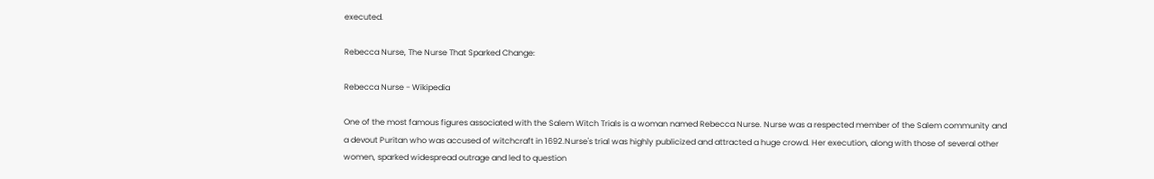executed.

Rebecca Nurse, The Nurse That Sparked Change:

Rebecca Nurse - Wikipedia

One of the most famous figures associated with the Salem Witch Trials is a woman named Rebecca Nurse. Nurse was a respected member of the Salem community and a devout Puritan who was accused of witchcraft in 1692.Nurse's trial was highly publicized and attracted a huge crowd. Her execution, along with those of several other women, sparked widespread outrage and led to question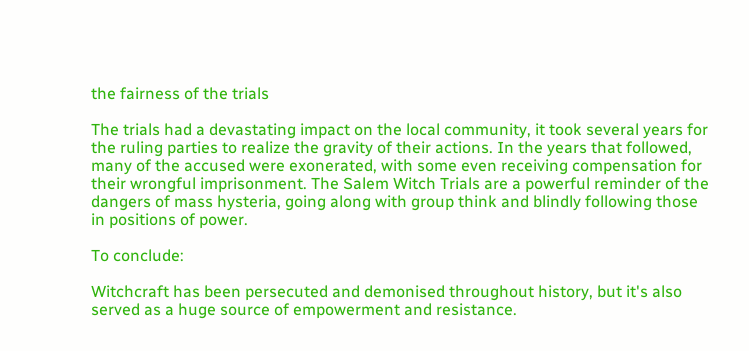the fairness of the trials

The trials had a devastating impact on the local community, it took several years for the ruling parties to realize the gravity of their actions. In the years that followed, many of the accused were exonerated, with some even receiving compensation for their wrongful imprisonment. The Salem Witch Trials are a powerful reminder of the dangers of mass hysteria, going along with group think and blindly following those in positions of power.

To conclude:

Witchcraft has been persecuted and demonised throughout history, but it's also served as a huge source of empowerment and resistance.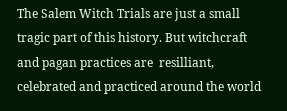The Salem Witch Trials are just a small tragic part of this history. But witchcraft and pagan practices are  resilliant, celebrated and practiced around the world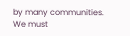by many communities. We must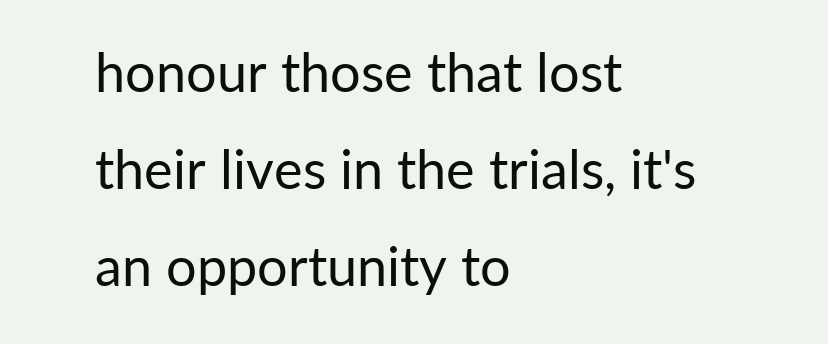honour those that lost their lives in the trials, it's an opportunity to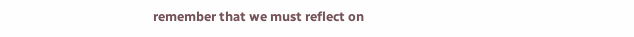remember that we must reflect on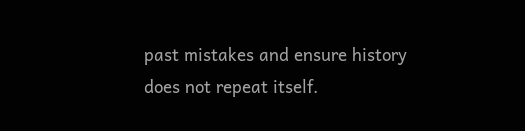past mistakes and ensure history does not repeat itself.